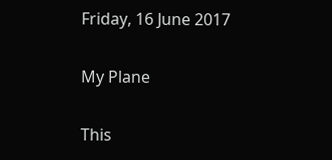Friday, 16 June 2017

My Plane

This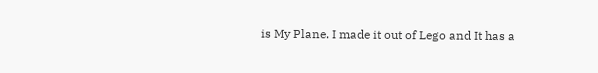is My Plane. I made it out of Lego and It has a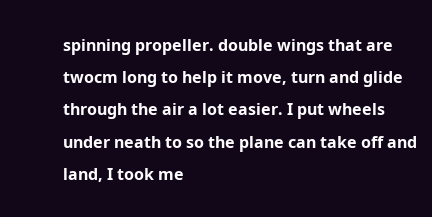spinning propeller. double wings that are twocm long to help it move, turn and glide through the air a lot easier. I put wheels under neath to so the plane can take off and land, I took me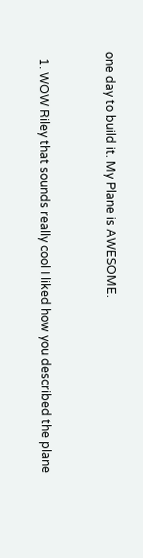one day to build it. My Plane is AWESOME.


  1. WOW Riley that sounds really cool I liked how you described the plane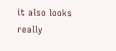it also looks really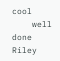cool
    well done Riley